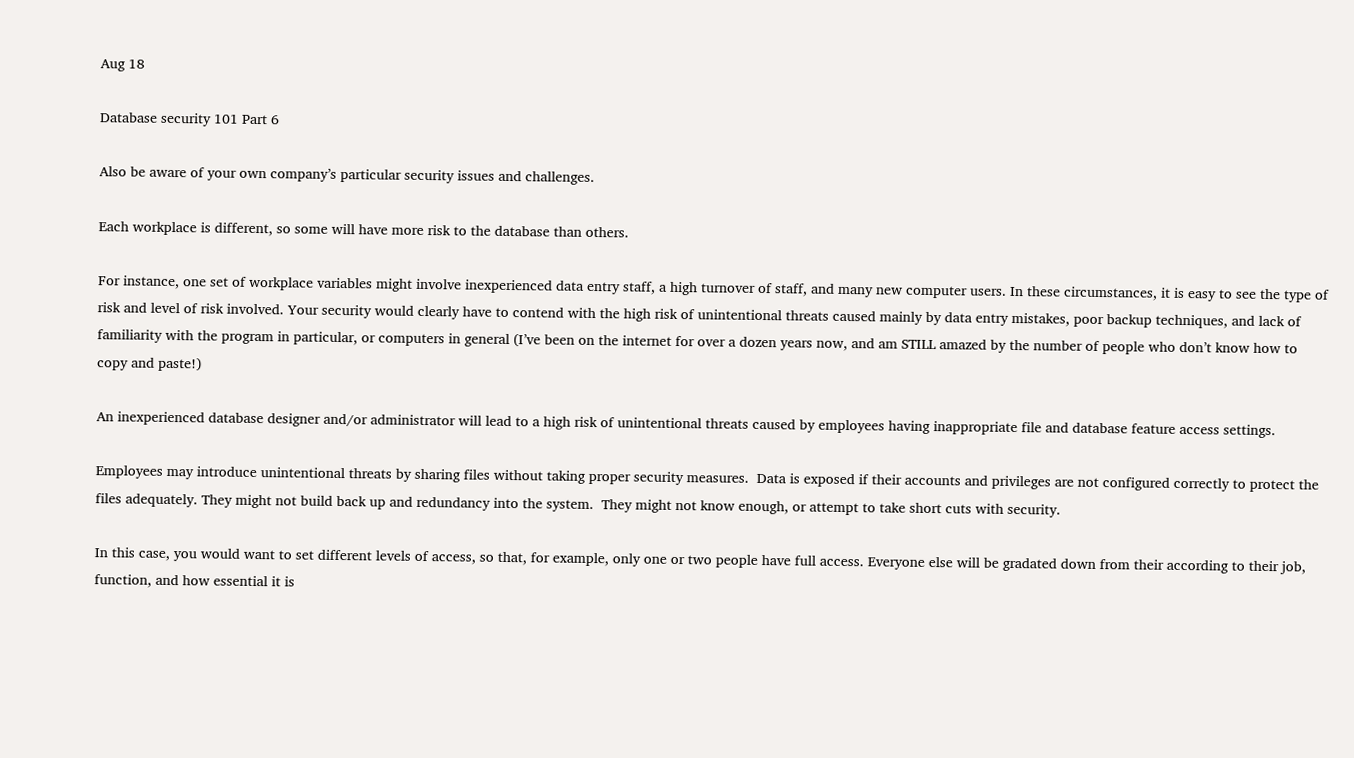Aug 18

Database security 101 Part 6

Also be aware of your own company’s particular security issues and challenges.

Each workplace is different, so some will have more risk to the database than others.

For instance, one set of workplace variables might involve inexperienced data entry staff, a high turnover of staff, and many new computer users. In these circumstances, it is easy to see the type of risk and level of risk involved. Your security would clearly have to contend with the high risk of unintentional threats caused mainly by data entry mistakes, poor backup techniques, and lack of familiarity with the program in particular, or computers in general (I’ve been on the internet for over a dozen years now, and am STILL amazed by the number of people who don’t know how to copy and paste!)

An inexperienced database designer and/or administrator will lead to a high risk of unintentional threats caused by employees having inappropriate file and database feature access settings.

Employees may introduce unintentional threats by sharing files without taking proper security measures.  Data is exposed if their accounts and privileges are not configured correctly to protect the files adequately. They might not build back up and redundancy into the system.  They might not know enough, or attempt to take short cuts with security.

In this case, you would want to set different levels of access, so that, for example, only one or two people have full access. Everyone else will be gradated down from their according to their job, function, and how essential it is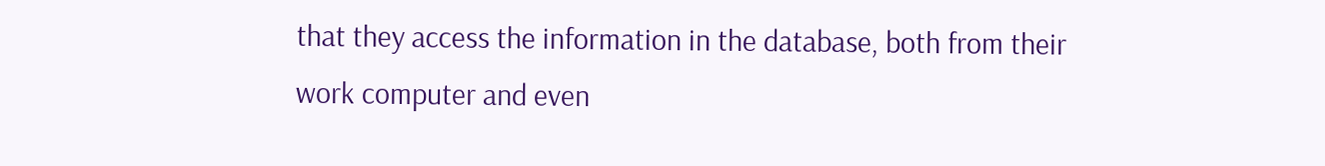that they access the information in the database, both from their work computer and even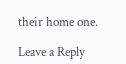their home one.

Leave a Reply